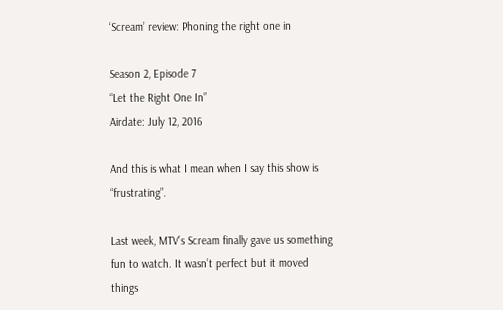‘Scream’ review: Phoning the right one in

Season 2, Episode 7
“Let the Right One In”
Airdate: July 12, 2016

And this is what I mean when I say this show is “frustrating”.

Last week, MTV’s Scream finally gave us something fun to watch. It wasn’t perfect but it moved things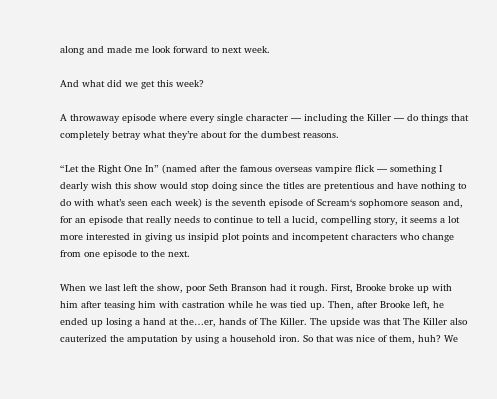along and made me look forward to next week.

And what did we get this week?

A throwaway episode where every single character — including the Killer — do things that completely betray what they’re about for the dumbest reasons.

“Let the Right One In” (named after the famous overseas vampire flick — something I dearly wish this show would stop doing since the titles are pretentious and have nothing to do with what’s seen each week) is the seventh episode of Scream‘s sophomore season and, for an episode that really needs to continue to tell a lucid, compelling story, it seems a lot more interested in giving us insipid plot points and incompetent characters who change from one episode to the next.

When we last left the show, poor Seth Branson had it rough. First, Brooke broke up with him after teasing him with castration while he was tied up. Then, after Brooke left, he ended up losing a hand at the…er, hands of The Killer. The upside was that The Killer also cauterized the amputation by using a household iron. So that was nice of them, huh? We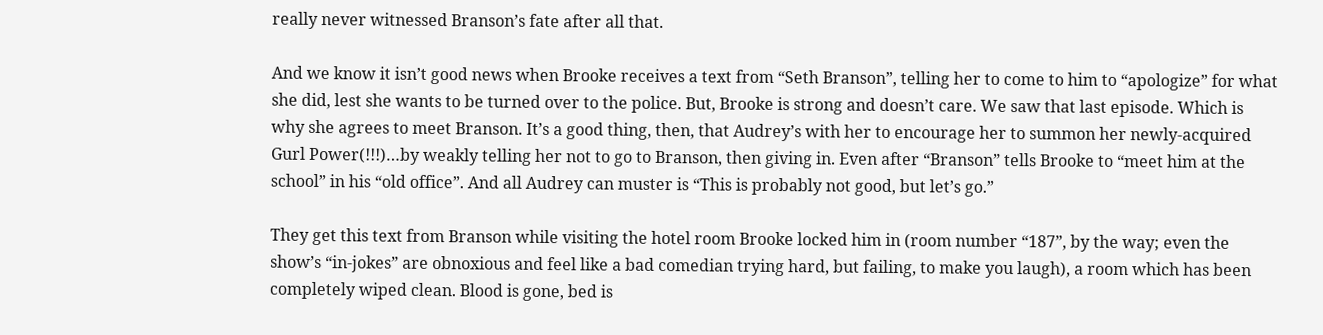really never witnessed Branson’s fate after all that.

And we know it isn’t good news when Brooke receives a text from “Seth Branson”, telling her to come to him to “apologize” for what she did, lest she wants to be turned over to the police. But, Brooke is strong and doesn’t care. We saw that last episode. Which is why she agrees to meet Branson. It’s a good thing, then, that Audrey’s with her to encourage her to summon her newly-acquired Gurl Power(!!!)…by weakly telling her not to go to Branson, then giving in. Even after “Branson” tells Brooke to “meet him at the school” in his “old office”. And all Audrey can muster is “This is probably not good, but let’s go.”

They get this text from Branson while visiting the hotel room Brooke locked him in (room number “187”, by the way; even the show’s “in-jokes” are obnoxious and feel like a bad comedian trying hard, but failing, to make you laugh), a room which has been completely wiped clean. Blood is gone, bed is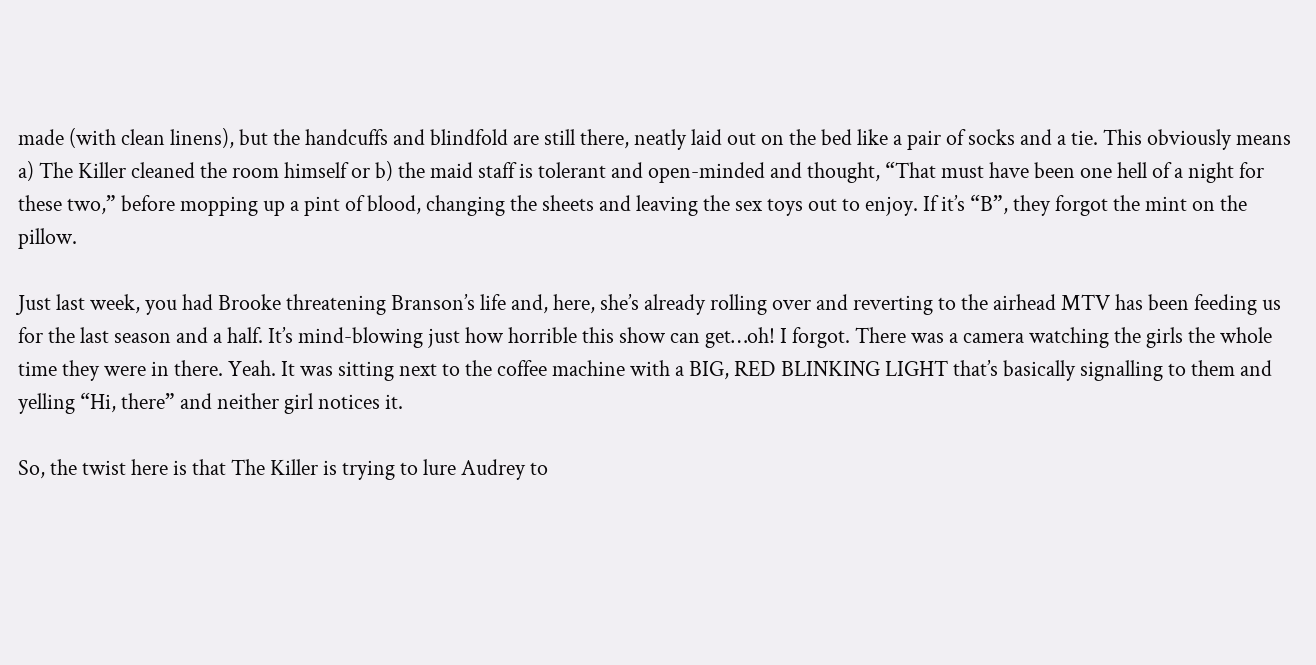made (with clean linens), but the handcuffs and blindfold are still there, neatly laid out on the bed like a pair of socks and a tie. This obviously means a) The Killer cleaned the room himself or b) the maid staff is tolerant and open-minded and thought, “That must have been one hell of a night for these two,” before mopping up a pint of blood, changing the sheets and leaving the sex toys out to enjoy. If it’s “B”, they forgot the mint on the pillow.

Just last week, you had Brooke threatening Branson’s life and, here, she’s already rolling over and reverting to the airhead MTV has been feeding us for the last season and a half. It’s mind-blowing just how horrible this show can get…oh! I forgot. There was a camera watching the girls the whole time they were in there. Yeah. It was sitting next to the coffee machine with a BIG, RED BLINKING LIGHT that’s basically signalling to them and yelling “Hi, there” and neither girl notices it.

So, the twist here is that The Killer is trying to lure Audrey to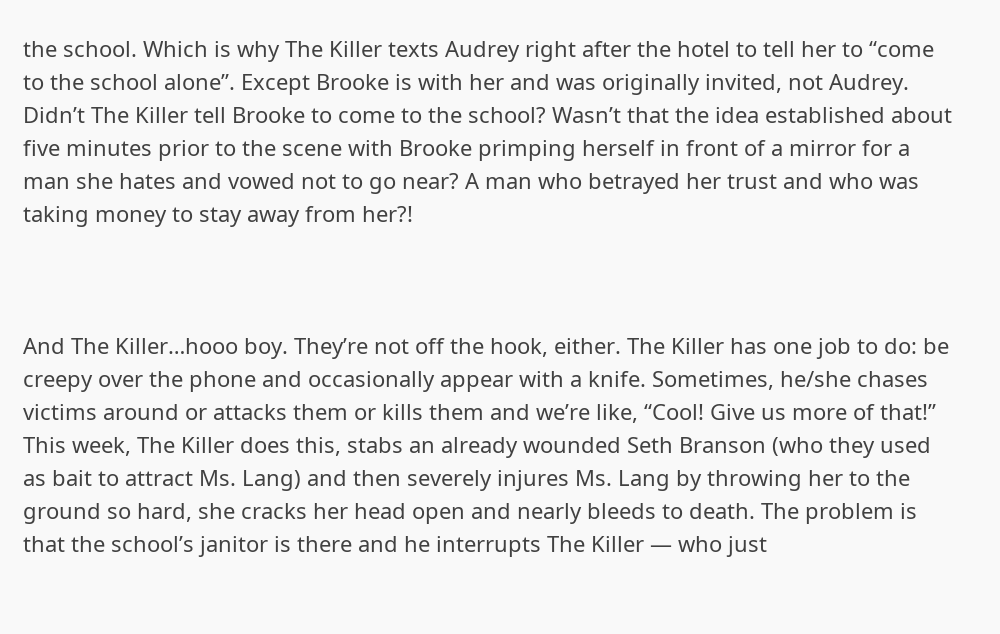the school. Which is why The Killer texts Audrey right after the hotel to tell her to “come to the school alone”. Except Brooke is with her and was originally invited, not Audrey. Didn’t The Killer tell Brooke to come to the school? Wasn’t that the idea established about five minutes prior to the scene with Brooke primping herself in front of a mirror for a man she hates and vowed not to go near? A man who betrayed her trust and who was taking money to stay away from her?!



And The Killer…hooo boy. They’re not off the hook, either. The Killer has one job to do: be creepy over the phone and occasionally appear with a knife. Sometimes, he/she chases victims around or attacks them or kills them and we’re like, “Cool! Give us more of that!” This week, The Killer does this, stabs an already wounded Seth Branson (who they used as bait to attract Ms. Lang) and then severely injures Ms. Lang by throwing her to the ground so hard, she cracks her head open and nearly bleeds to death. The problem is that the school’s janitor is there and he interrupts The Killer — who just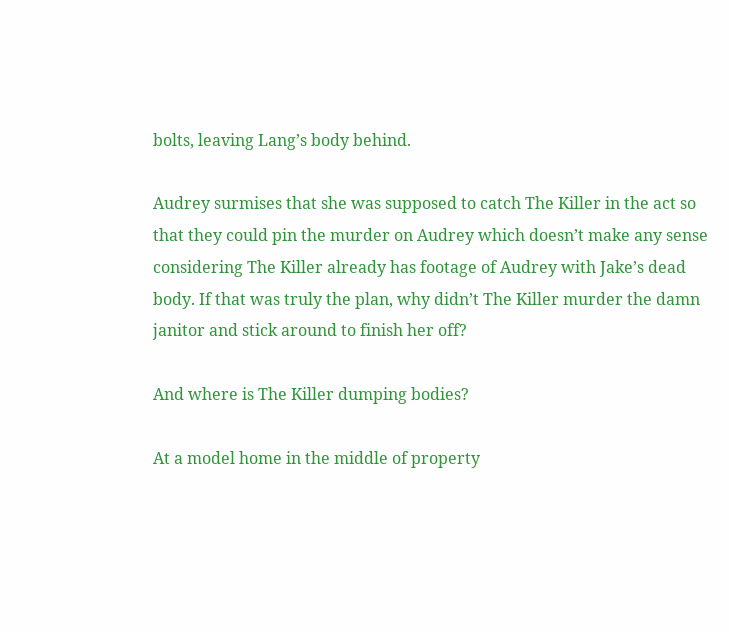bolts, leaving Lang’s body behind.

Audrey surmises that she was supposed to catch The Killer in the act so that they could pin the murder on Audrey which doesn’t make any sense considering The Killer already has footage of Audrey with Jake’s dead body. If that was truly the plan, why didn’t The Killer murder the damn janitor and stick around to finish her off?

And where is The Killer dumping bodies?

At a model home in the middle of property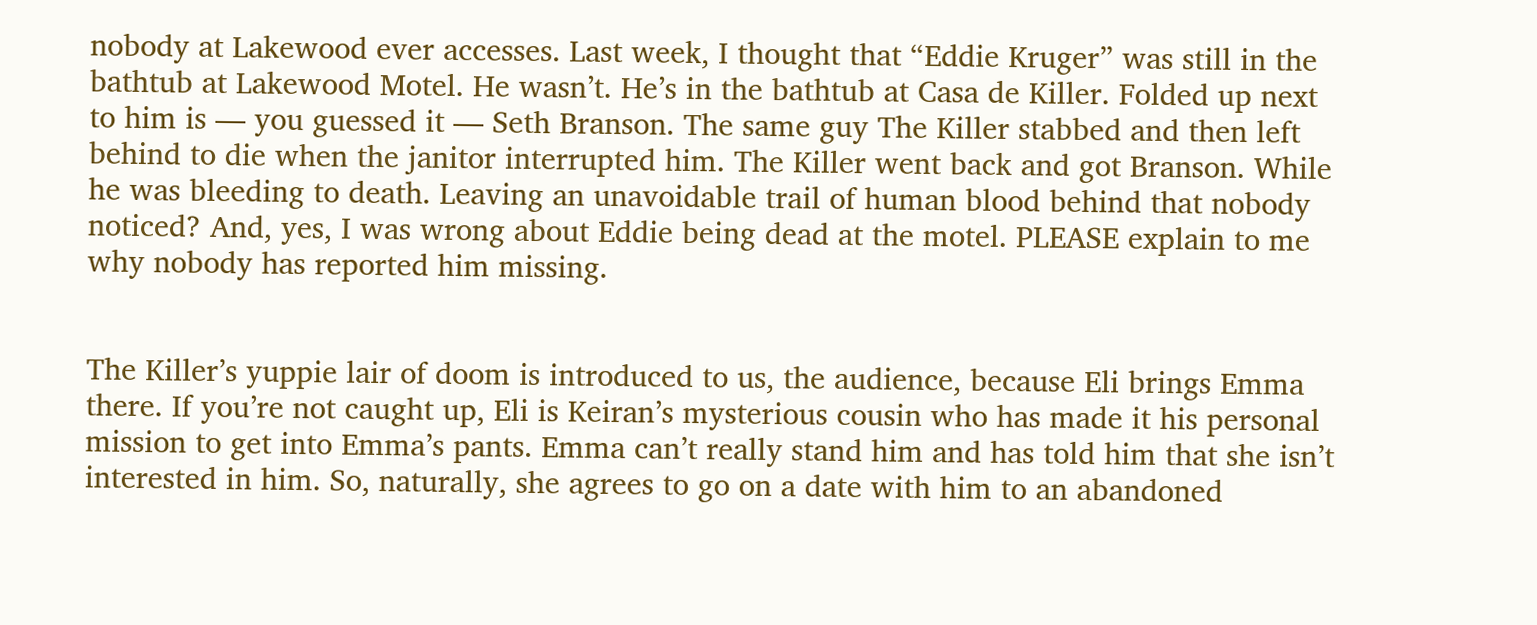nobody at Lakewood ever accesses. Last week, I thought that “Eddie Kruger” was still in the bathtub at Lakewood Motel. He wasn’t. He’s in the bathtub at Casa de Killer. Folded up next to him is — you guessed it — Seth Branson. The same guy The Killer stabbed and then left behind to die when the janitor interrupted him. The Killer went back and got Branson. While he was bleeding to death. Leaving an unavoidable trail of human blood behind that nobody noticed? And, yes, I was wrong about Eddie being dead at the motel. PLEASE explain to me why nobody has reported him missing.


The Killer’s yuppie lair of doom is introduced to us, the audience, because Eli brings Emma there. If you’re not caught up, Eli is Keiran’s mysterious cousin who has made it his personal mission to get into Emma’s pants. Emma can’t really stand him and has told him that she isn’t interested in him. So, naturally, she agrees to go on a date with him to an abandoned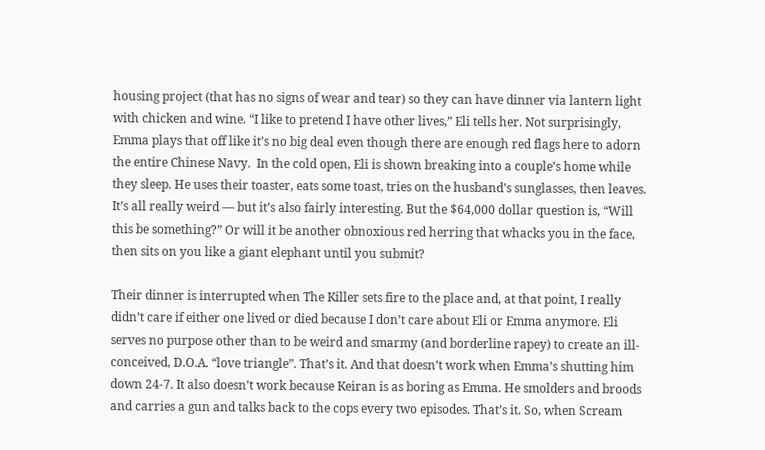housing project (that has no signs of wear and tear) so they can have dinner via lantern light with chicken and wine. “I like to pretend I have other lives,” Eli tells her. Not surprisingly, Emma plays that off like it’s no big deal even though there are enough red flags here to adorn the entire Chinese Navy.  In the cold open, Eli is shown breaking into a couple’s home while they sleep. He uses their toaster, eats some toast, tries on the husband’s sunglasses, then leaves. It’s all really weird — but it’s also fairly interesting. But the $64,000 dollar question is, “Will this be something?” Or will it be another obnoxious red herring that whacks you in the face, then sits on you like a giant elephant until you submit?

Their dinner is interrupted when The Killer sets fire to the place and, at that point, I really didn’t care if either one lived or died because I don’t care about Eli or Emma anymore. Eli serves no purpose other than to be weird and smarmy (and borderline rapey) to create an ill-conceived, D.O.A. “love triangle”. That’s it. And that doesn’t work when Emma’s shutting him down 24-7. It also doesn’t work because Keiran is as boring as Emma. He smolders and broods and carries a gun and talks back to the cops every two episodes. That’s it. So, when Scream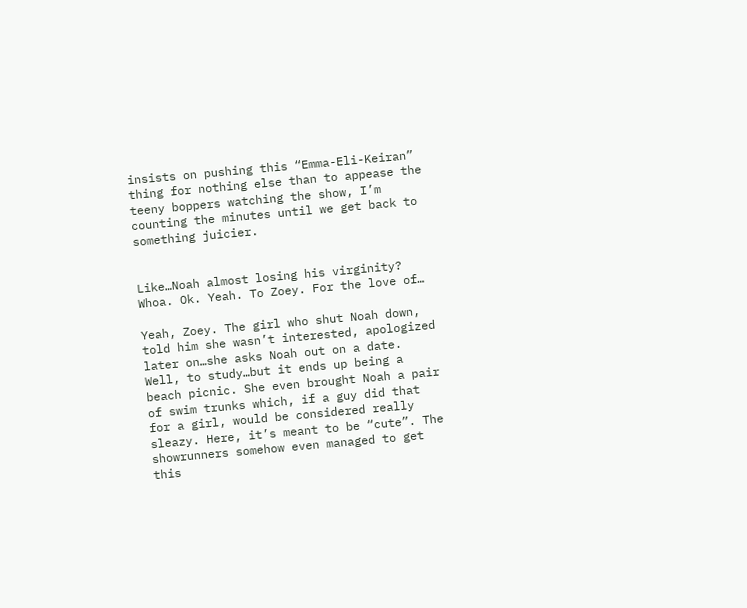insists on pushing this “Emma-Eli-Keiran” thing for nothing else than to appease the teeny boppers watching the show, I’m counting the minutes until we get back to something juicier.


Like…Noah almost losing his virginity? Whoa. Ok. Yeah. To Zoey. For the love of…

Yeah, Zoey. The girl who shut Noah down, told him she wasn’t interested, apologized later on…she asks Noah out on a date. Well, to study…but it ends up being a beach picnic. She even brought Noah a pair of swim trunks which, if a guy did that for a girl, would be considered really sleazy. Here, it’s meant to be “cute”. The showrunners somehow even managed to get this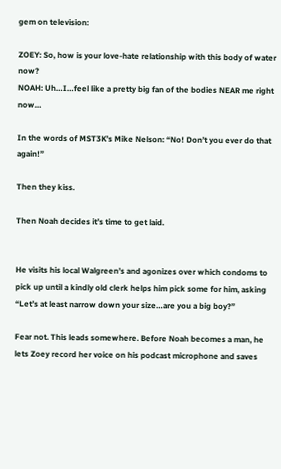gem on television:

ZOEY: So, how is your love-hate relationship with this body of water now?
NOAH: Uh…I…feel like a pretty big fan of the bodies NEAR me right now…

In the words of MST3K’s Mike Nelson: “No! Don’t you ever do that again!”

Then they kiss.

Then Noah decides it’s time to get laid.


He visits his local Walgreen’s and agonizes over which condoms to pick up until a kindly old clerk helps him pick some for him, asking “Let’s at least narrow down your size…are you a big boy?”

Fear not. This leads somewhere. Before Noah becomes a man, he lets Zoey record her voice on his podcast microphone and saves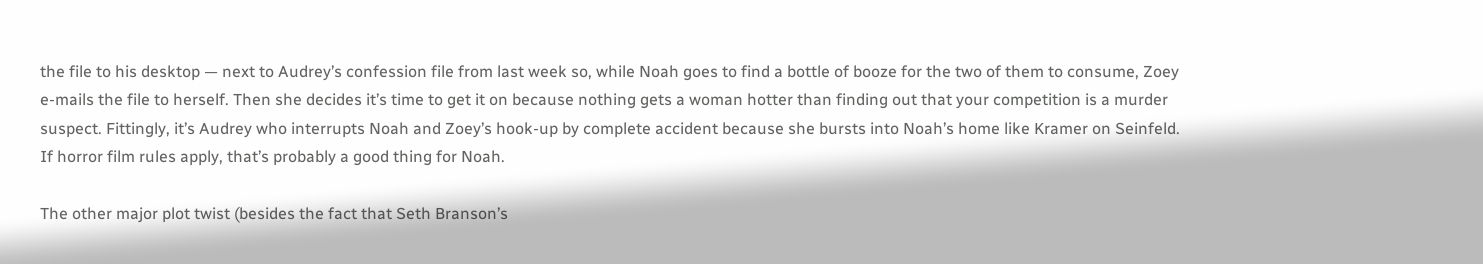the file to his desktop — next to Audrey’s confession file from last week so, while Noah goes to find a bottle of booze for the two of them to consume, Zoey e-mails the file to herself. Then she decides it’s time to get it on because nothing gets a woman hotter than finding out that your competition is a murder suspect. Fittingly, it’s Audrey who interrupts Noah and Zoey’s hook-up by complete accident because she bursts into Noah’s home like Kramer on Seinfeld. If horror film rules apply, that’s probably a good thing for Noah.

The other major plot twist (besides the fact that Seth Branson’s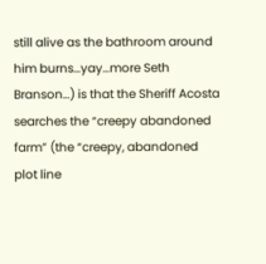still alive as the bathroom around him burns…yay…more Seth Branson…) is that the Sheriff Acosta searches the “creepy abandoned farm” (the “creepy, abandoned plot line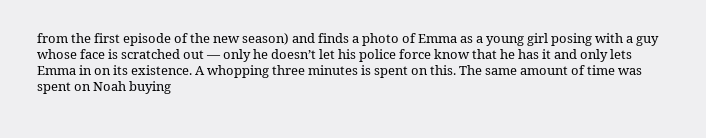from the first episode of the new season) and finds a photo of Emma as a young girl posing with a guy whose face is scratched out — only he doesn’t let his police force know that he has it and only lets Emma in on its existence. A whopping three minutes is spent on this. The same amount of time was spent on Noah buying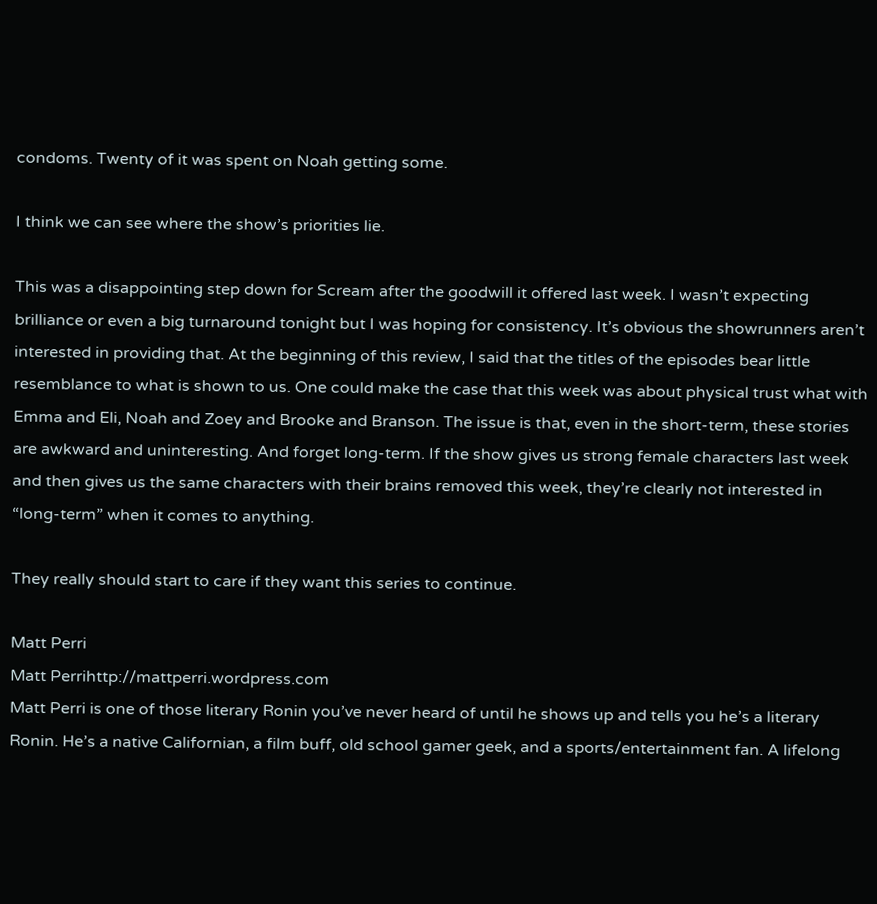condoms. Twenty of it was spent on Noah getting some.

I think we can see where the show’s priorities lie.

This was a disappointing step down for Scream after the goodwill it offered last week. I wasn’t expecting brilliance or even a big turnaround tonight but I was hoping for consistency. It’s obvious the showrunners aren’t interested in providing that. At the beginning of this review, I said that the titles of the episodes bear little resemblance to what is shown to us. One could make the case that this week was about physical trust what with Emma and Eli, Noah and Zoey and Brooke and Branson. The issue is that, even in the short-term, these stories are awkward and uninteresting. And forget long-term. If the show gives us strong female characters last week and then gives us the same characters with their brains removed this week, they’re clearly not interested in “long-term” when it comes to anything.

They really should start to care if they want this series to continue.

Matt Perri
Matt Perrihttp://mattperri.wordpress.com
Matt Perri is one of those literary Ronin you’ve never heard of until he shows up and tells you he’s a literary Ronin. He’s a native Californian, a film buff, old school gamer geek, and a sports/entertainment fan. A lifelong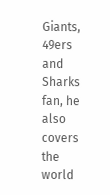Giants, 49ers and Sharks fan, he also covers the world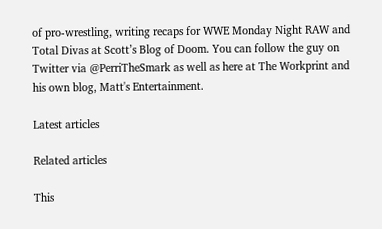of pro-wrestling, writing recaps for WWE Monday Night RAW and Total Divas at Scott’s Blog of Doom. You can follow the guy on Twitter via @PerriTheSmark as well as here at The Workprint and his own blog, Matt's Entertainment.

Latest articles

Related articles

This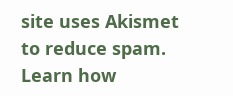site uses Akismet to reduce spam. Learn how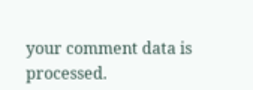your comment data is processed.